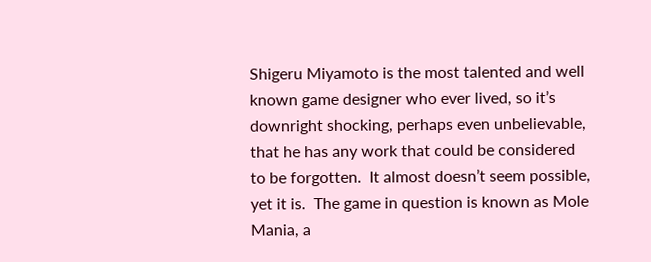Shigeru Miyamoto is the most talented and well known game designer who ever lived, so it’s downright shocking, perhaps even unbelievable, that he has any work that could be considered to be forgotten.  It almost doesn’t seem possible, yet it is.  The game in question is known as Mole Mania, a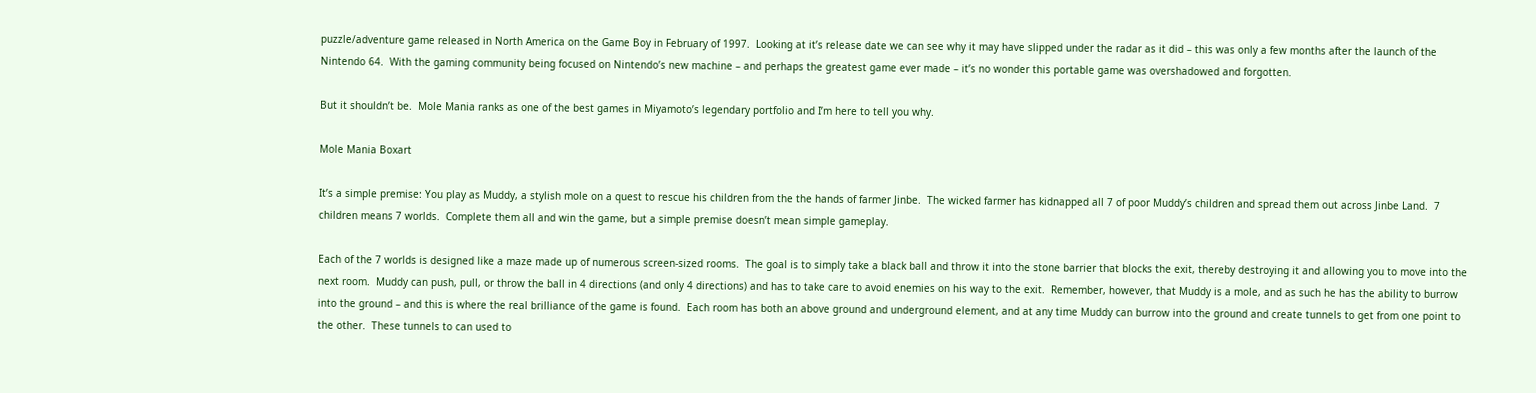puzzle/adventure game released in North America on the Game Boy in February of 1997.  Looking at it’s release date we can see why it may have slipped under the radar as it did – this was only a few months after the launch of the Nintendo 64.  With the gaming community being focused on Nintendo’s new machine – and perhaps the greatest game ever made – it’s no wonder this portable game was overshadowed and forgotten.

But it shouldn’t be.  Mole Mania ranks as one of the best games in Miyamoto’s legendary portfolio and I’m here to tell you why.

Mole Mania Boxart

It’s a simple premise: You play as Muddy, a stylish mole on a quest to rescue his children from the the hands of farmer Jinbe.  The wicked farmer has kidnapped all 7 of poor Muddy’s children and spread them out across Jinbe Land.  7 children means 7 worlds.  Complete them all and win the game, but a simple premise doesn’t mean simple gameplay.

Each of the 7 worlds is designed like a maze made up of numerous screen-sized rooms.  The goal is to simply take a black ball and throw it into the stone barrier that blocks the exit, thereby destroying it and allowing you to move into the next room.  Muddy can push, pull, or throw the ball in 4 directions (and only 4 directions) and has to take care to avoid enemies on his way to the exit.  Remember, however, that Muddy is a mole, and as such he has the ability to burrow into the ground – and this is where the real brilliance of the game is found.  Each room has both an above ground and underground element, and at any time Muddy can burrow into the ground and create tunnels to get from one point to the other.  These tunnels to can used to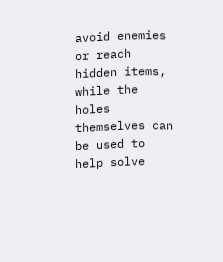avoid enemies or reach hidden items, while the holes themselves can be used to help solve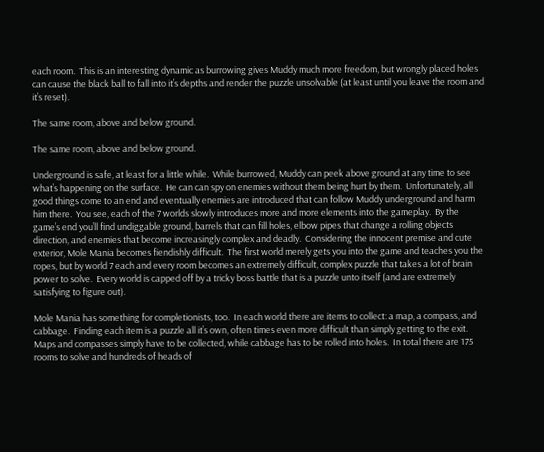each room.  This is an interesting dynamic as burrowing gives Muddy much more freedom, but wrongly placed holes can cause the black ball to fall into it’s depths and render the puzzle unsolvable (at least until you leave the room and it’s reset).

The same room, above and below ground.

The same room, above and below ground.

Underground is safe, at least for a little while.  While burrowed, Muddy can peek above ground at any time to see what’s happening on the surface.  He can can spy on enemies without them being hurt by them.  Unfortunately, all good things come to an end and eventually enemies are introduced that can follow Muddy underground and harm him there.  You see, each of the 7 worlds slowly introduces more and more elements into the gameplay.  By the game’s end you’ll find undiggable ground, barrels that can fill holes, elbow pipes that change a rolling objects direction, and enemies that become increasingly complex and deadly.  Considering the innocent premise and cute exterior, Mole Mania becomes fiendishly difficult.  The first world merely gets you into the game and teaches you the ropes, but by world 7 each and every room becomes an extremely difficult, complex puzzle that takes a lot of brain power to solve.  Every world is capped off by a tricky boss battle that is a puzzle unto itself (and are extremely satisfying to figure out).

Mole Mania has something for completionists, too.  In each world there are items to collect: a map, a compass, and cabbage.  Finding each item is a puzzle all it’s own, often times even more difficult than simply getting to the exit.  Maps and compasses simply have to be collected, while cabbage has to be rolled into holes.  In total there are 175 rooms to solve and hundreds of heads of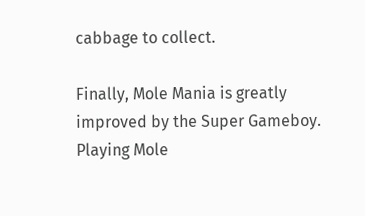cabbage to collect.

Finally, Mole Mania is greatly improved by the Super Gameboy.  Playing Mole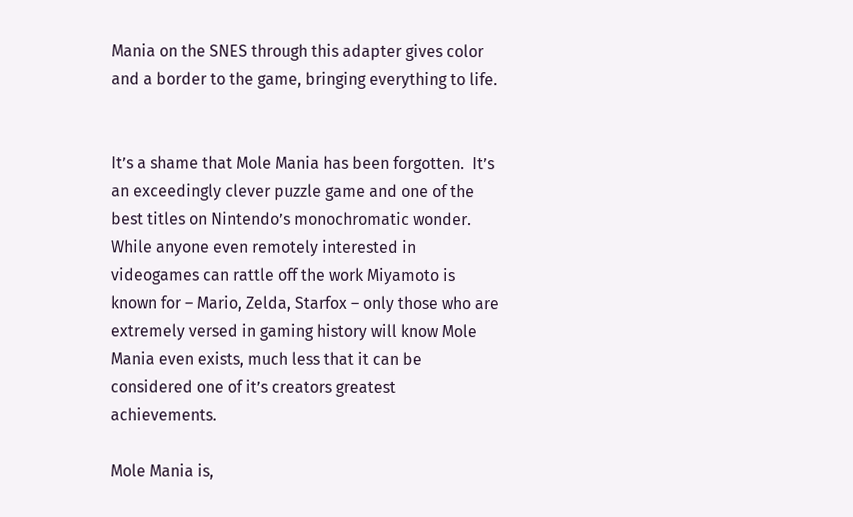Mania on the SNES through this adapter gives color and a border to the game, bringing everything to life.


It’s a shame that Mole Mania has been forgotten.  It’s an exceedingly clever puzzle game and one of the best titles on Nintendo’s monochromatic wonder.  While anyone even remotely interested in videogames can rattle off the work Miyamoto is known for – Mario, Zelda, Starfox – only those who are extremely versed in gaming history will know Mole Mania even exists, much less that it can be considered one of it’s creators greatest achievements.

Mole Mania is,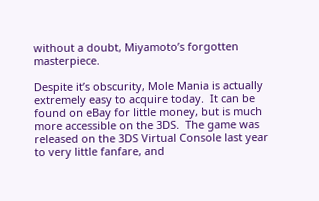without a doubt, Miyamoto’s forgotten masterpiece.

Despite it’s obscurity, Mole Mania is actually extremely easy to acquire today.  It can be found on eBay for little money, but is much more accessible on the 3DS.  The game was released on the 3DS Virtual Console last year to very little fanfare, and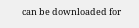can be downloaded for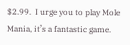$2.99.  I urge you to play Mole Mania, it’s a fantastic game.